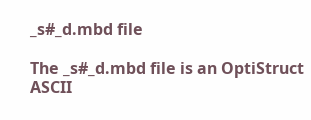_s#_d.mbd file

The _s#_d.mbd file is an OptiStruct ASCII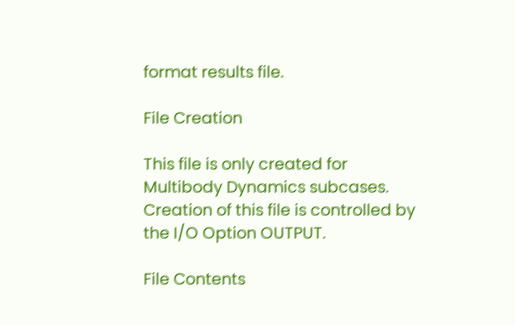format results file.

File Creation

This file is only created for Multibody Dynamics subcases. Creation of this file is controlled by the I/O Option OUTPUT.

File Contents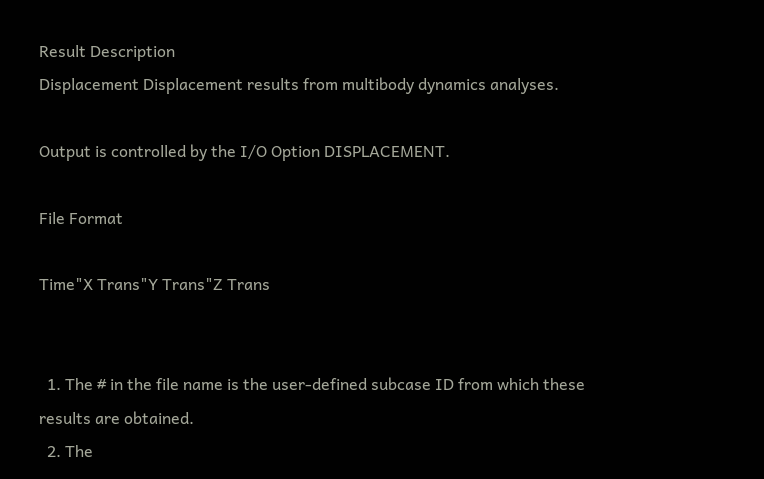Result Description
Displacement Displacement results from multibody dynamics analyses.

Output is controlled by the I/O Option DISPLACEMENT.

File Format

Time"X Trans"Y Trans"Z Trans


  1. The # in the file name is the user-defined subcase ID from which these results are obtained.
  2. The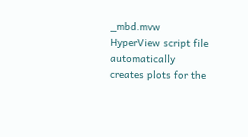_mbd.mvw HyperView script file automatically creates plots for the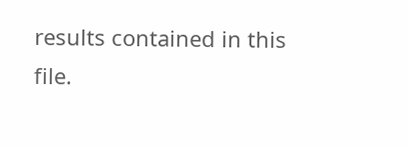results contained in this file.